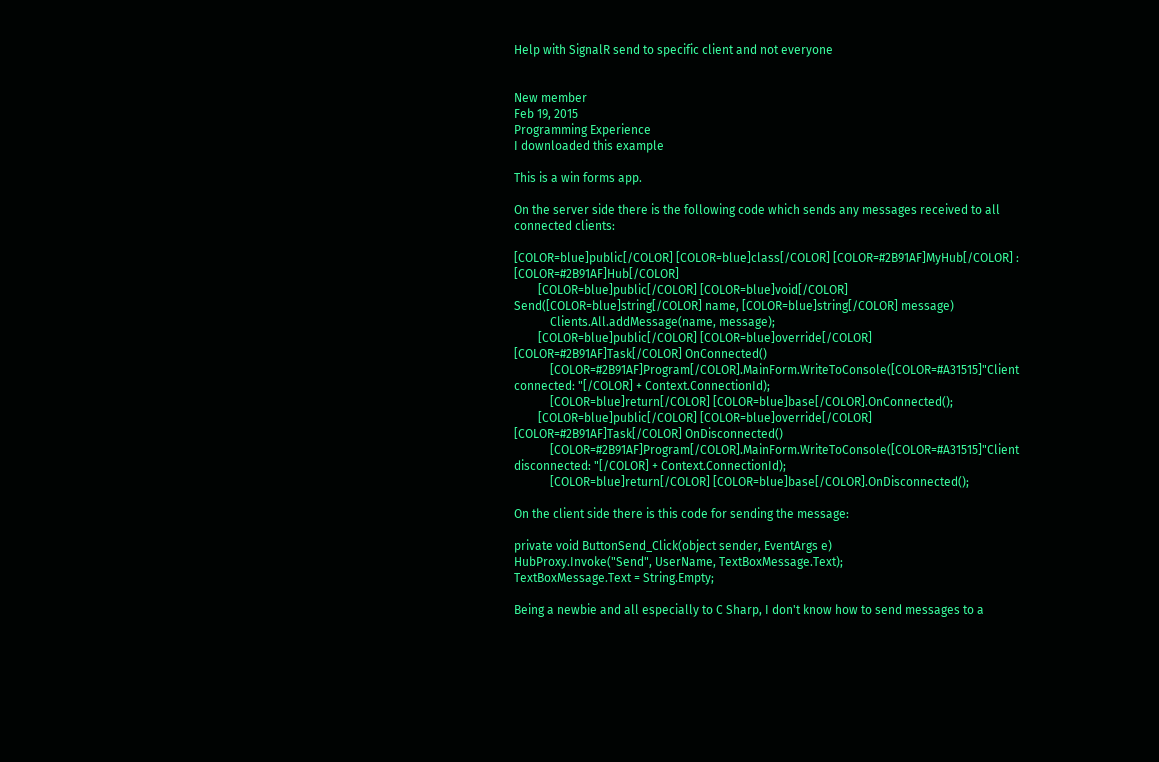Help with SignalR send to specific client and not everyone


New member
Feb 19, 2015
Programming Experience
I downloaded this example

This is a win forms app.

On the server side there is the following code which sends any messages received to all connected clients:

[COLOR=blue]public[/COLOR] [COLOR=blue]class[/COLOR] [COLOR=#2B91AF]MyHub[/COLOR] : [COLOR=#2B91AF]Hub[/COLOR]
        [COLOR=blue]public[/COLOR] [COLOR=blue]void[/COLOR] Send([COLOR=blue]string[/COLOR] name, [COLOR=blue]string[/COLOR] message)
            Clients.All.addMessage(name, message);
        [COLOR=blue]public[/COLOR] [COLOR=blue]override[/COLOR] [COLOR=#2B91AF]Task[/COLOR] OnConnected()
            [COLOR=#2B91AF]Program[/COLOR].MainForm.WriteToConsole([COLOR=#A31515]"Client connected: "[/COLOR] + Context.ConnectionId);
            [COLOR=blue]return[/COLOR] [COLOR=blue]base[/COLOR].OnConnected();
        [COLOR=blue]public[/COLOR] [COLOR=blue]override[/COLOR] [COLOR=#2B91AF]Task[/COLOR] OnDisconnected()
            [COLOR=#2B91AF]Program[/COLOR].MainForm.WriteToConsole([COLOR=#A31515]"Client disconnected: "[/COLOR] + Context.ConnectionId);
            [COLOR=blue]return[/COLOR] [COLOR=blue]base[/COLOR].OnDisconnected();

On the client side there is this code for sending the message:

private void ButtonSend_Click(object sender, EventArgs e)
HubProxy.Invoke("Send", UserName, TextBoxMessage.Text);
TextBoxMessage.Text = String.Empty;

Being a newbie and all especially to C Sharp, I don't know how to send messages to a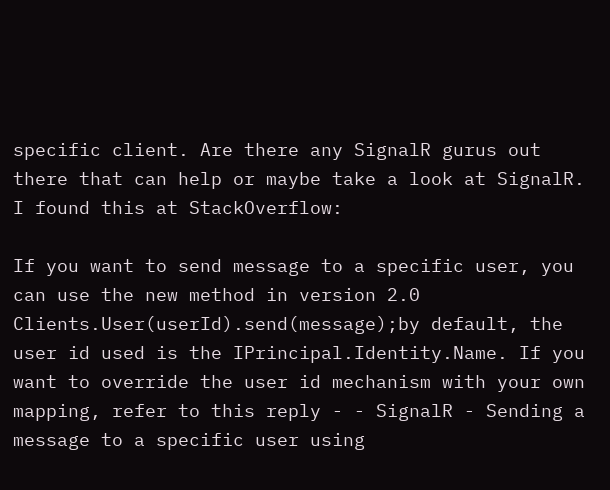specific client. Are there any SignalR gurus out there that can help or maybe take a look at SignalR. I found this at StackOverflow:

If you want to send message to a specific user, you can use the new method in version 2.0
Clients.User(userId).send(message);by default, the user id used is the IPrincipal.Identity.Name. If you want to override the user id mechanism with your own mapping, refer to this reply - - SignalR - Sending a message to a specific user using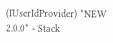(IUserIdProvider) *NEW 2.0.0* - Stack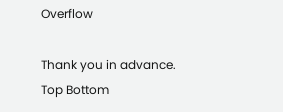Overflow

Thank you in advance.
Top Bottom